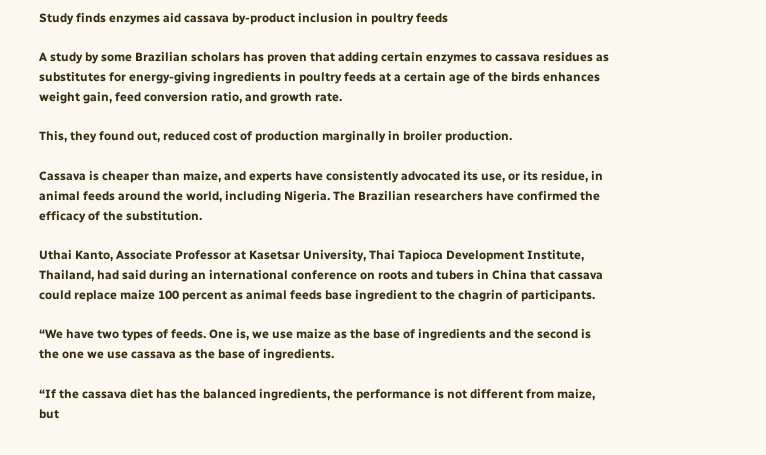Study finds enzymes aid cassava by-product inclusion in poultry feeds

A study by some Brazilian scholars has proven that adding certain enzymes to cassava residues as substitutes for energy-giving ingredients in poultry feeds at a certain age of the birds enhances weight gain, feed conversion ratio, and growth rate.

This, they found out, reduced cost of production marginally in broiler production.

Cassava is cheaper than maize, and experts have consistently advocated its use, or its residue, in animal feeds around the world, including Nigeria. The Brazilian researchers have confirmed the efficacy of the substitution.

Uthai Kanto, Associate Professor at Kasetsar University, Thai Tapioca Development Institute, Thailand, had said during an international conference on roots and tubers in China that cassava could replace maize 100 percent as animal feeds base ingredient to the chagrin of participants.

“We have two types of feeds. One is, we use maize as the base of ingredients and the second is the one we use cassava as the base of ingredients.

“If the cassava diet has the balanced ingredients, the performance is not different from maize, but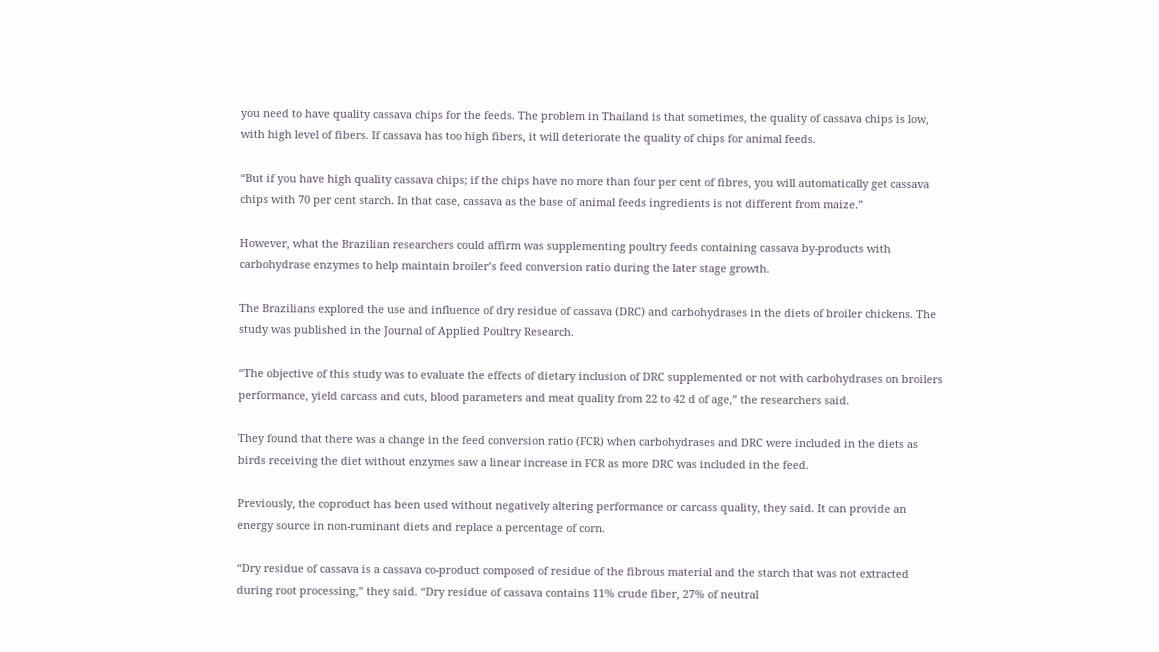you need to have quality cassava chips for the feeds. The problem in Thailand is that sometimes, the quality of cassava chips is low, with high level of fibers. If cassava has too high fibers, it will deteriorate the quality of chips for animal feeds.

“But if you have high quality cassava chips; if the chips have no more than four per cent of fibres, you will automatically get cassava chips with 70 per cent starch. In that case, cassava as the base of animal feeds ingredients is not different from maize.”

However, what the Brazilian researchers could affirm was supplementing poultry feeds containing cassava by-products with carbohydrase enzymes to help maintain broiler’s feed conversion ratio during the later stage growth.

The Brazilians explored the use and influence of dry residue of cassava (DRC) and carbohydrases in the diets of broiler chickens. The study was published in the Journal of Applied Poultry Research.

“The objective of this study was to evaluate the effects of dietary inclusion of DRC supplemented or not with carbohydrases on broilers performance, yield carcass and cuts, blood parameters and meat quality from 22 to 42 d of age,” the researchers said.

They found that there was a change in the feed conversion ratio (FCR) when carbohydrases and DRC were included in the diets as birds receiving the diet without enzymes saw a linear increase in FCR as more DRC was included in the feed.

Previously, the coproduct has been used without negatively altering performance or carcass quality, they said. It can provide an energy source in non-ruminant diets and replace a percentage of corn.

“Dry residue of cassava is a cassava co-product composed of residue of the fibrous material and the starch that was not extracted during root processing,” they said. “Dry residue of cassava contains 11% crude fiber, 27% of neutral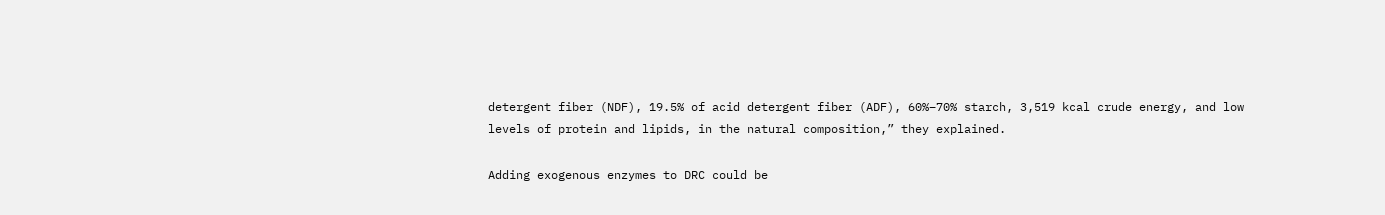detergent fiber (NDF), 19.5% of acid detergent fiber (ADF), 60%–70% starch, 3,519 kcal crude energy, and low levels of protein and lipids, in the natural composition,” they explained.

Adding exogenous enzymes to DRC could be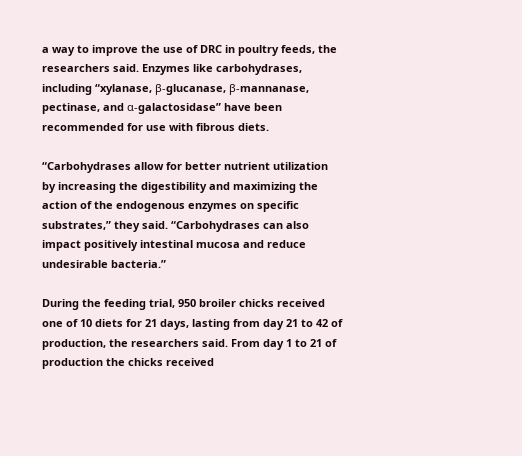a way to improve the use of DRC in poultry feeds, the researchers said. Enzymes like carbohydrases, including “xylanase, β-glucanase, β-mannanase, pectinase, and α-galactosidase” have been recommended for use with fibrous diets.

“Carbohydrases allow for better nutrient utilization by increasing the digestibility and maximizing the action of the endogenous enzymes on specific substrates,” they said. “Carbohydrases can also impact positively intestinal mucosa and reduce undesirable bacteria.”

During the feeding trial, 950 broiler chicks received one of 10 diets for 21 days, lasting from day 21 to 42 of production, the researchers said. From day 1 to 21 of production the chicks received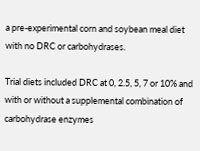a pre-experimental corn and soybean meal diet with no DRC or carbohydrases.

Trial diets included DRC at 0, 2.5, 5, 7 or 10% and with or without a supplemental combination of carbohydrase enzymes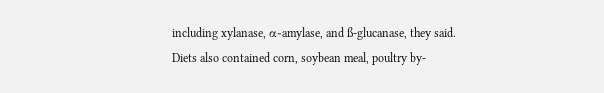including xylanase, α-amylase, and ß-glucanase, they said. Diets also contained corn, soybean meal, poultry by-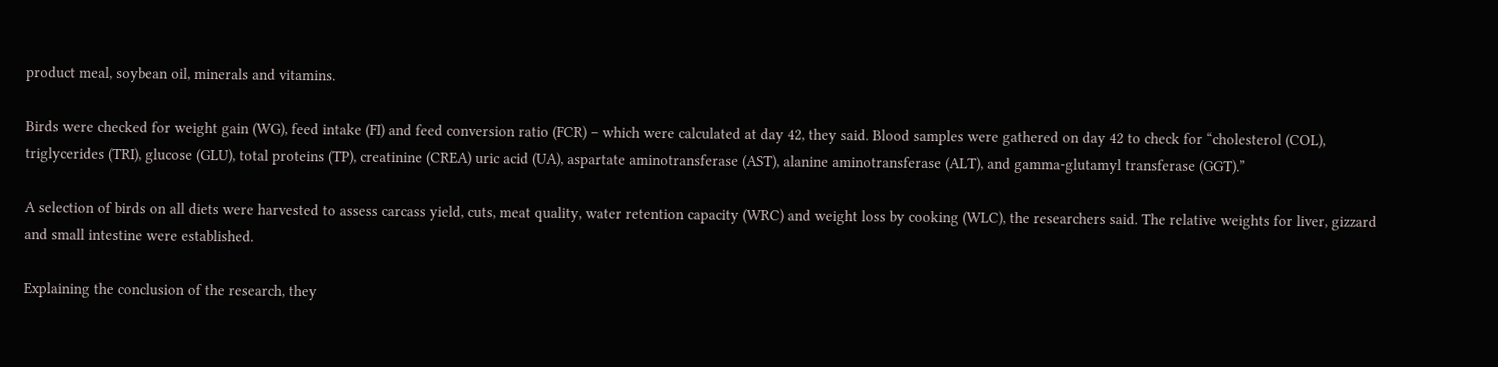product meal, soybean oil, minerals and vitamins.

Birds were checked for weight gain (WG), feed intake (FI) and feed conversion ratio (FCR) – which were calculated at day 42, they said. Blood samples were gathered on day 42 to check for “cholesterol (COL), triglycerides (TRI), glucose (GLU), total proteins (TP), creatinine (CREA) uric acid (UA), aspartate aminotransferase (AST), alanine aminotransferase (ALT), and gamma-glutamyl transferase (GGT).”

A selection of birds on all diets were harvested to assess carcass yield, cuts, meat quality, water retention capacity (WRC) and weight loss by cooking (WLC), the researchers said. The relative weights for liver, gizzard and small intestine were established.

Explaining the conclusion of the research, they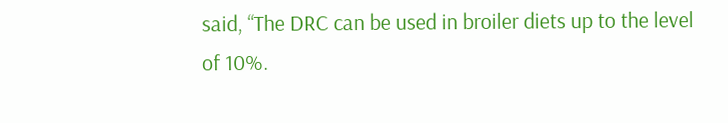said, “The DRC can be used in broiler diets up to the level of 10%.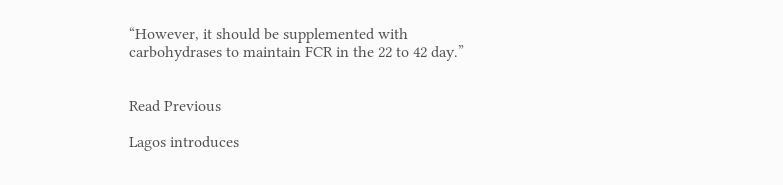“However, it should be supplemented with carbohydrases to maintain FCR in the 22 to 42 day.”


Read Previous

Lagos introduces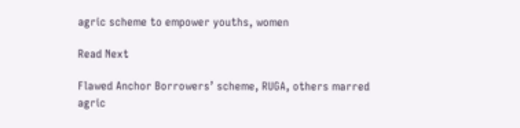agric scheme to empower youths, women

Read Next

Flawed Anchor Borrowers’ scheme, RUGA, others marred agric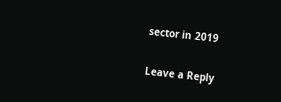sector in 2019

Leave a Reply